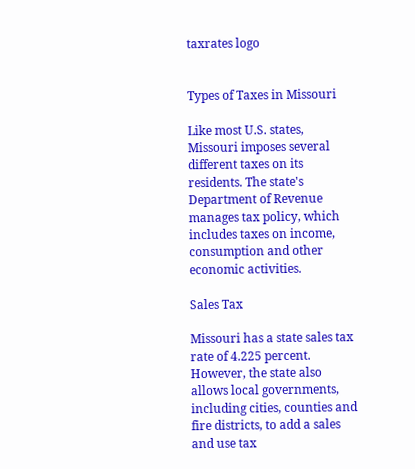taxrates logo


Types of Taxes in Missouri

Like most U.S. states, Missouri imposes several different taxes on its residents. The state's Department of Revenue manages tax policy, which includes taxes on income, consumption and other economic activities.

Sales Tax

Missouri has a state sales tax rate of 4.225 percent. However, the state also allows local governments, including cities, counties and fire districts, to add a sales and use tax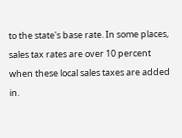to the state's base rate. In some places, sales tax rates are over 10 percent when these local sales taxes are added in.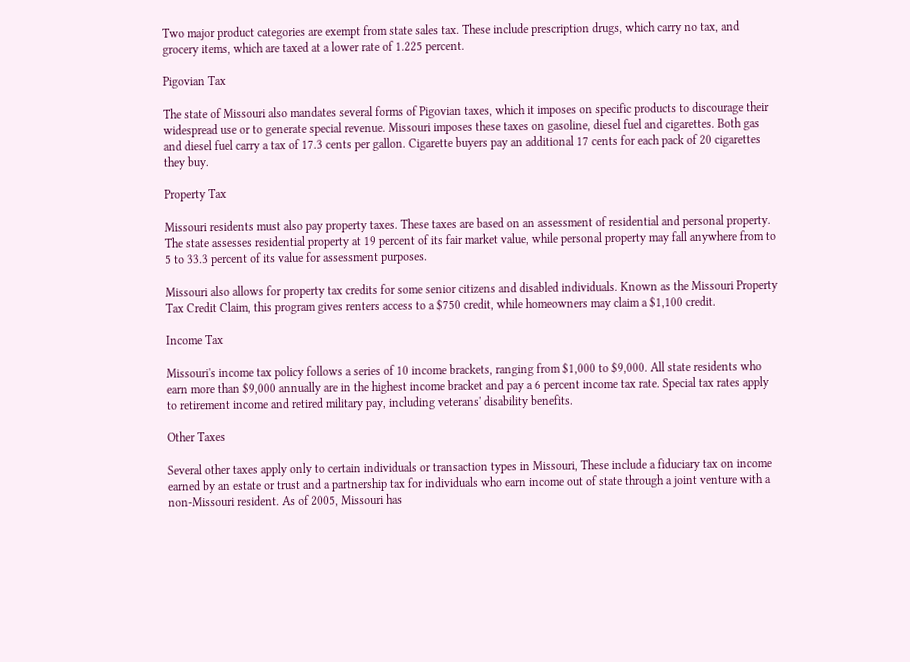Two major product categories are exempt from state sales tax. These include prescription drugs, which carry no tax, and grocery items, which are taxed at a lower rate of 1.225 percent.

Pigovian Tax

The state of Missouri also mandates several forms of Pigovian taxes, which it imposes on specific products to discourage their widespread use or to generate special revenue. Missouri imposes these taxes on gasoline, diesel fuel and cigarettes. Both gas and diesel fuel carry a tax of 17.3 cents per gallon. Cigarette buyers pay an additional 17 cents for each pack of 20 cigarettes they buy.

Property Tax

Missouri residents must also pay property taxes. These taxes are based on an assessment of residential and personal property. The state assesses residential property at 19 percent of its fair market value, while personal property may fall anywhere from to 5 to 33.3 percent of its value for assessment purposes.

Missouri also allows for property tax credits for some senior citizens and disabled individuals. Known as the Missouri Property Tax Credit Claim, this program gives renters access to a $750 credit, while homeowners may claim a $1,100 credit.

Income Tax

Missouri's income tax policy follows a series of 10 income brackets, ranging from $1,000 to $9,000. All state residents who earn more than $9,000 annually are in the highest income bracket and pay a 6 percent income tax rate. Special tax rates apply to retirement income and retired military pay, including veterans' disability benefits.

Other Taxes

Several other taxes apply only to certain individuals or transaction types in Missouri, These include a fiduciary tax on income earned by an estate or trust and a partnership tax for individuals who earn income out of state through a joint venture with a non-Missouri resident. As of 2005, Missouri has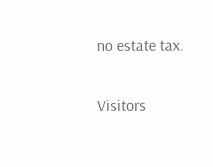no estate tax.

Visitors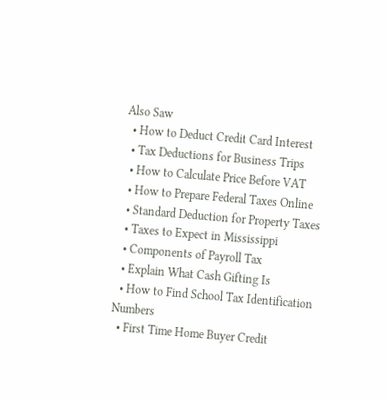Also Saw
  • How to Deduct Credit Card Interest
  • Tax Deductions for Business Trips
  • How to Calculate Price Before VAT
  • How to Prepare Federal Taxes Online
  • Standard Deduction for Property Taxes
  • Taxes to Expect in Mississippi
  • Components of Payroll Tax
  • Explain What Cash Gifting Is
  • How to Find School Tax Identification Numbers
  • First Time Home Buyer Credit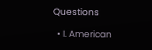Questions

  • I. American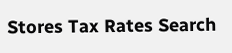Stores Tax Rates Search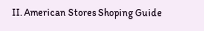II. American Stores Shoping Guide